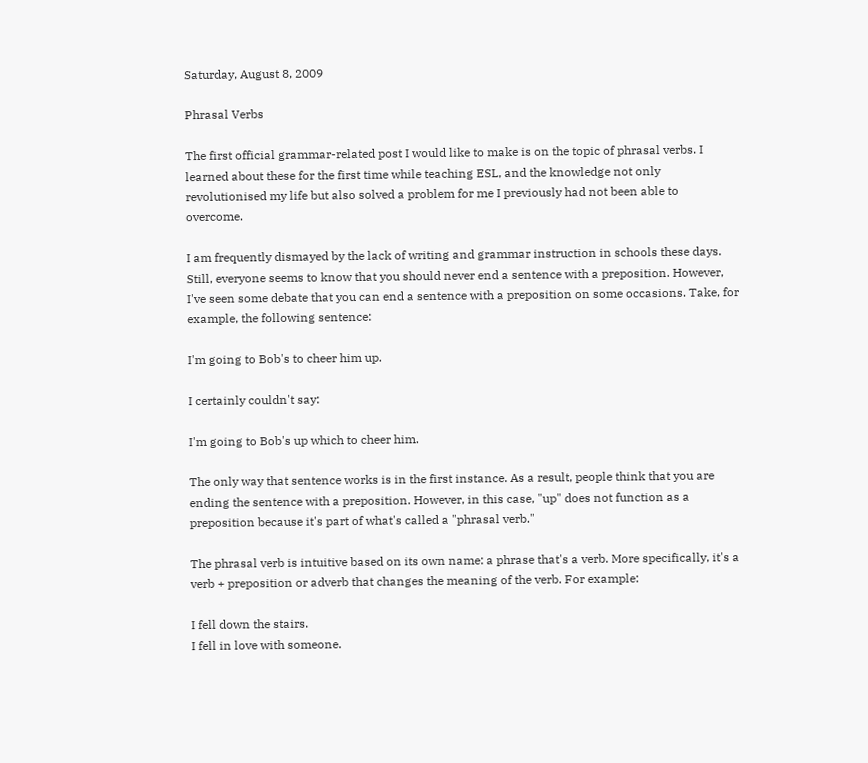Saturday, August 8, 2009

Phrasal Verbs

The first official grammar-related post I would like to make is on the topic of phrasal verbs. I learned about these for the first time while teaching ESL, and the knowledge not only revolutionised my life but also solved a problem for me I previously had not been able to overcome.

I am frequently dismayed by the lack of writing and grammar instruction in schools these days. Still, everyone seems to know that you should never end a sentence with a preposition. However, I've seen some debate that you can end a sentence with a preposition on some occasions. Take, for example, the following sentence:

I'm going to Bob's to cheer him up.

I certainly couldn't say:

I'm going to Bob's up which to cheer him.

The only way that sentence works is in the first instance. As a result, people think that you are ending the sentence with a preposition. However, in this case, "up" does not function as a preposition because it's part of what's called a "phrasal verb."

The phrasal verb is intuitive based on its own name: a phrase that's a verb. More specifically, it's a verb + preposition or adverb that changes the meaning of the verb. For example:

I fell down the stairs.
I fell in love with someone.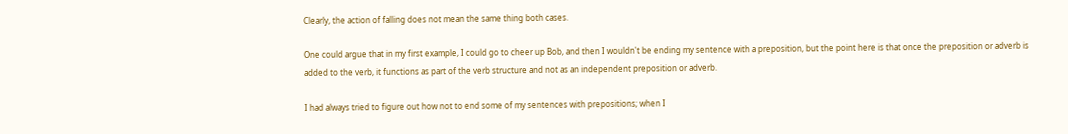Clearly, the action of falling does not mean the same thing both cases.

One could argue that in my first example, I could go to cheer up Bob, and then I wouldn't be ending my sentence with a preposition, but the point here is that once the preposition or adverb is added to the verb, it functions as part of the verb structure and not as an independent preposition or adverb.

I had always tried to figure out how not to end some of my sentences with prepositions; when I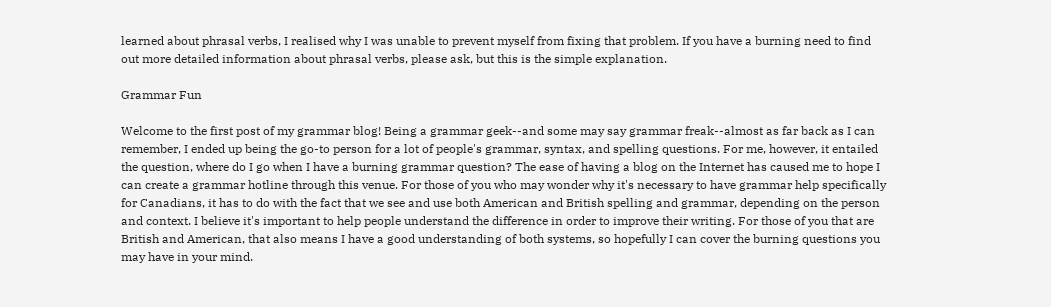learned about phrasal verbs, I realised why I was unable to prevent myself from fixing that problem. If you have a burning need to find out more detailed information about phrasal verbs, please ask, but this is the simple explanation.

Grammar Fun

Welcome to the first post of my grammar blog! Being a grammar geek--and some may say grammar freak--almost as far back as I can remember, I ended up being the go-to person for a lot of people's grammar, syntax, and spelling questions. For me, however, it entailed the question, where do I go when I have a burning grammar question? The ease of having a blog on the Internet has caused me to hope I can create a grammar hotline through this venue. For those of you who may wonder why it's necessary to have grammar help specifically for Canadians, it has to do with the fact that we see and use both American and British spelling and grammar, depending on the person and context. I believe it's important to help people understand the difference in order to improve their writing. For those of you that are British and American, that also means I have a good understanding of both systems, so hopefully I can cover the burning questions you may have in your mind.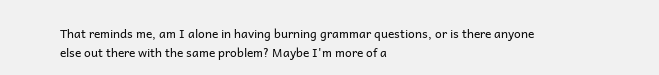That reminds me, am I alone in having burning grammar questions, or is there anyone else out there with the same problem? Maybe I'm more of a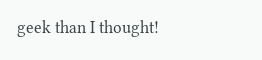geek than I thought!